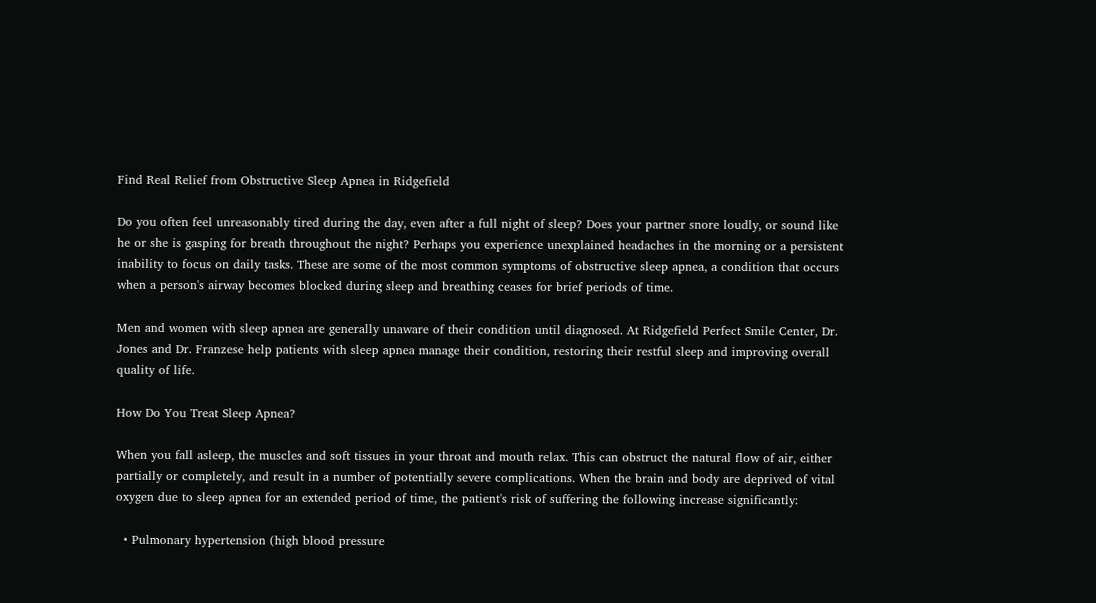Find Real Relief from Obstructive Sleep Apnea in Ridgefield

Do you often feel unreasonably tired during the day, even after a full night of sleep? Does your partner snore loudly, or sound like he or she is gasping for breath throughout the night? Perhaps you experience unexplained headaches in the morning or a persistent inability to focus on daily tasks. These are some of the most common symptoms of obstructive sleep apnea, a condition that occurs when a person's airway becomes blocked during sleep and breathing ceases for brief periods of time.

Men and women with sleep apnea are generally unaware of their condition until diagnosed. At Ridgefield Perfect Smile Center, Dr. Jones and Dr. Franzese help patients with sleep apnea manage their condition, restoring their restful sleep and improving overall quality of life.

How Do You Treat Sleep Apnea?

When you fall asleep, the muscles and soft tissues in your throat and mouth relax. This can obstruct the natural flow of air, either partially or completely, and result in a number of potentially severe complications. When the brain and body are deprived of vital oxygen due to sleep apnea for an extended period of time, the patient's risk of suffering the following increase significantly:

  • Pulmonary hypertension (high blood pressure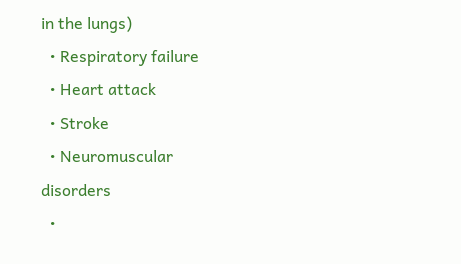in the lungs)
  • Respiratory failure
  • Heart attack
  • Stroke
  • Neuromuscular disorders
  •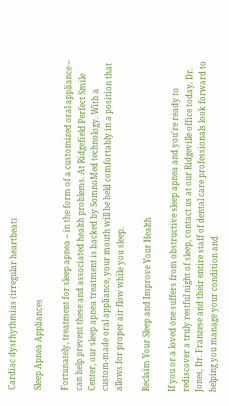Cardiac dysrhythmias (irregular heartbeat)

Sleep Apnea Appliances

Fortunately, treatment for sleep apnea – in the form of a customized oral appliance – can help prevent these and associated health problems. At Ridgefield Perfect Smile Center, our sleep apnea treatment is backed by SomnoMed technology. With a custom-made oral appliance, your mouth will be held comfortably in a position that allows for proper air flow while you sleep.

Reclaim Your Sleep and Improve Your Health

If you or a loved one suffers from obstructive sleep apnea and you're ready to rediscover a truly restful night of sleep, contact us at our Ridgeville office today. Dr. Jones, Dr. Franzese and their entire staff of dental care professionals look forward to helping you manage your condition and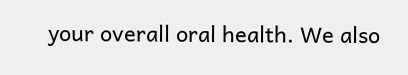your overall oral health. We also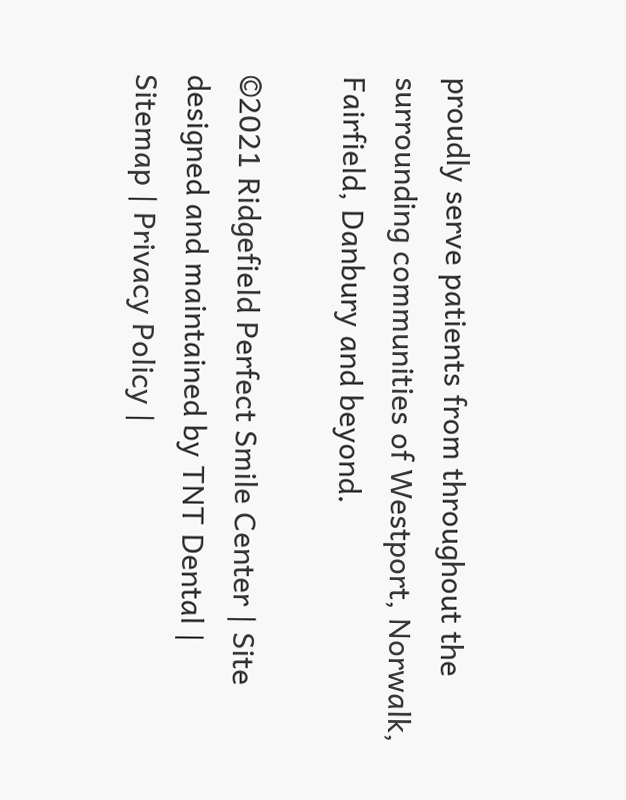proudly serve patients from throughout the surrounding communities of Westport, Norwalk, Fairfield, Danbury and beyond.

©2021 Ridgefield Perfect Smile Center | Site designed and maintained by TNT Dental | Sitemap | Privacy Policy |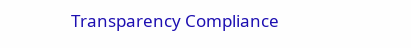Transparency Compliance